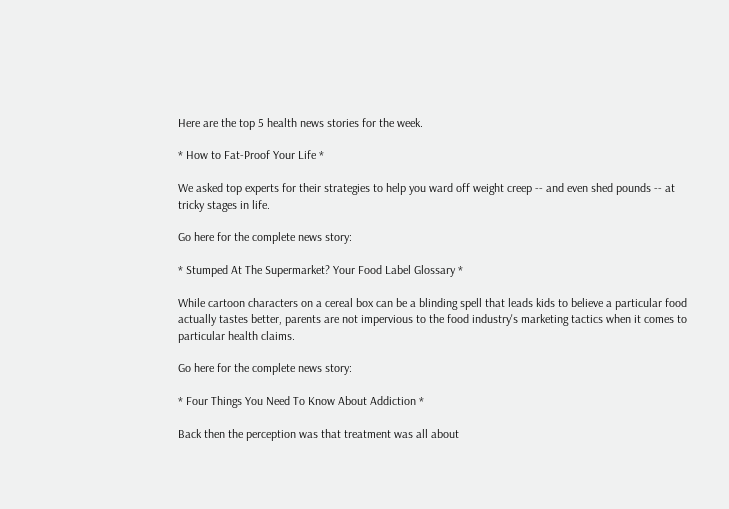Here are the top 5 health news stories for the week.

* How to Fat-Proof Your Life *

We asked top experts for their strategies to help you ward off weight creep -- and even shed pounds -- at tricky stages in life.

Go here for the complete news story:

* Stumped At The Supermarket? Your Food Label Glossary *

While cartoon characters on a cereal box can be a blinding spell that leads kids to believe a particular food actually tastes better, parents are not impervious to the food industry's marketing tactics when it comes to particular health claims.

Go here for the complete news story:

* Four Things You Need To Know About Addiction *

Back then the perception was that treatment was all about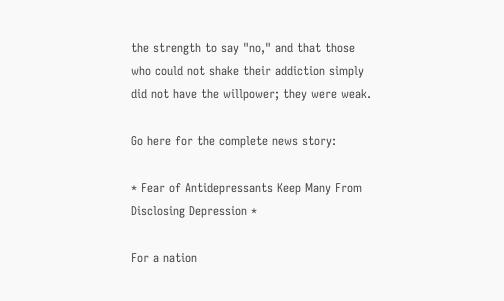the strength to say "no," and that those who could not shake their addiction simply did not have the willpower; they were weak.

Go here for the complete news story:

* Fear of Antidepressants Keep Many From Disclosing Depression *

For a nation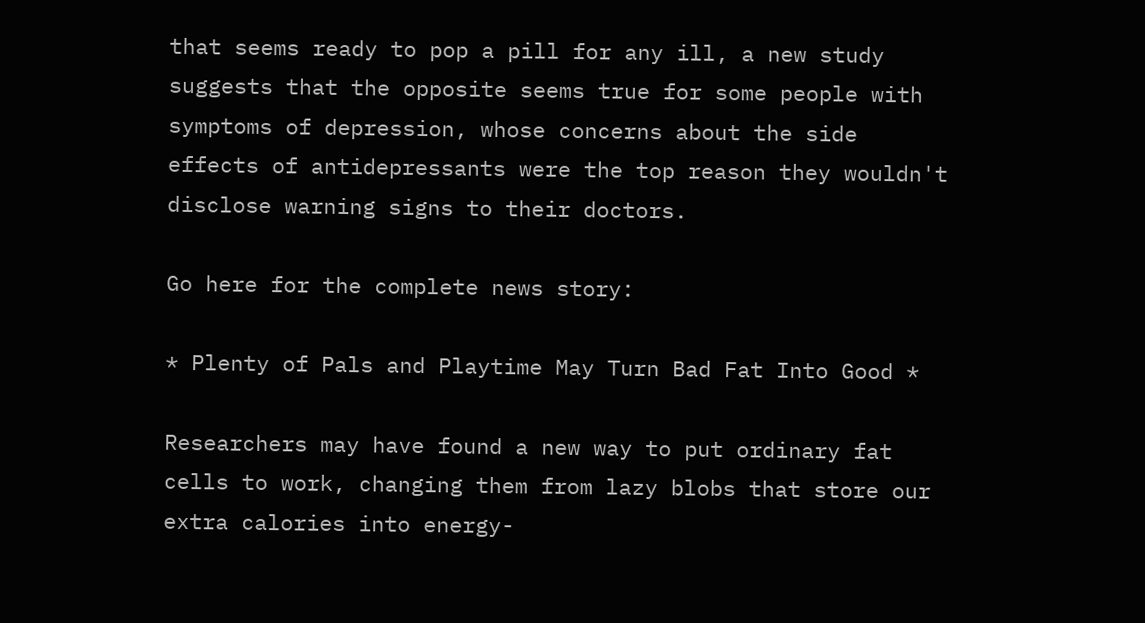that seems ready to pop a pill for any ill, a new study suggests that the opposite seems true for some people with symptoms of depression, whose concerns about the side effects of antidepressants were the top reason they wouldn't disclose warning signs to their doctors.

Go here for the complete news story:

* Plenty of Pals and Playtime May Turn Bad Fat Into Good *

Researchers may have found a new way to put ordinary fat cells to work, changing them from lazy blobs that store our extra calories into energy-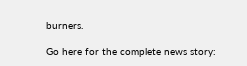burners.

Go here for the complete news story: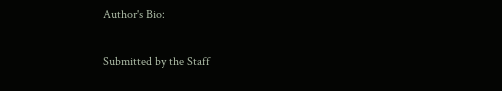Author's Bio:

Submitted by the Staff